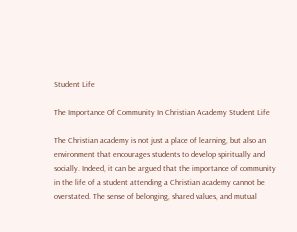Student Life

The Importance Of Community In Christian Academy Student Life

The Christian academy is not just a place of learning, but also an environment that encourages students to develop spiritually and socially. Indeed, it can be argued that the importance of community in the life of a student attending a Christian academy cannot be overstated. The sense of belonging, shared values, and mutual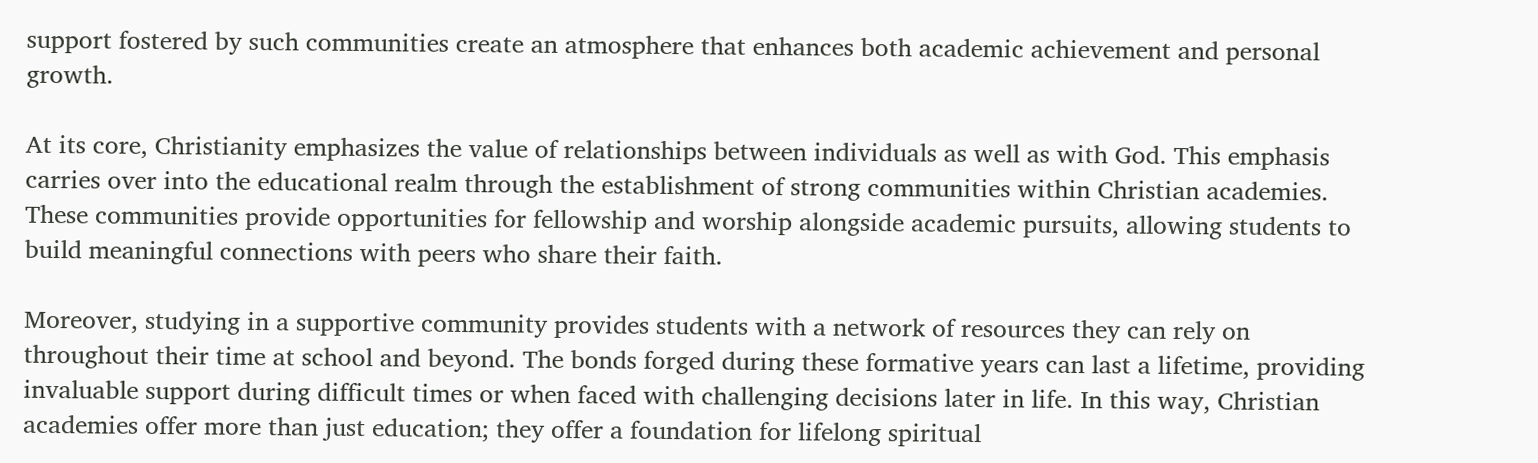support fostered by such communities create an atmosphere that enhances both academic achievement and personal growth.

At its core, Christianity emphasizes the value of relationships between individuals as well as with God. This emphasis carries over into the educational realm through the establishment of strong communities within Christian academies. These communities provide opportunities for fellowship and worship alongside academic pursuits, allowing students to build meaningful connections with peers who share their faith.

Moreover, studying in a supportive community provides students with a network of resources they can rely on throughout their time at school and beyond. The bonds forged during these formative years can last a lifetime, providing invaluable support during difficult times or when faced with challenging decisions later in life. In this way, Christian academies offer more than just education; they offer a foundation for lifelong spiritual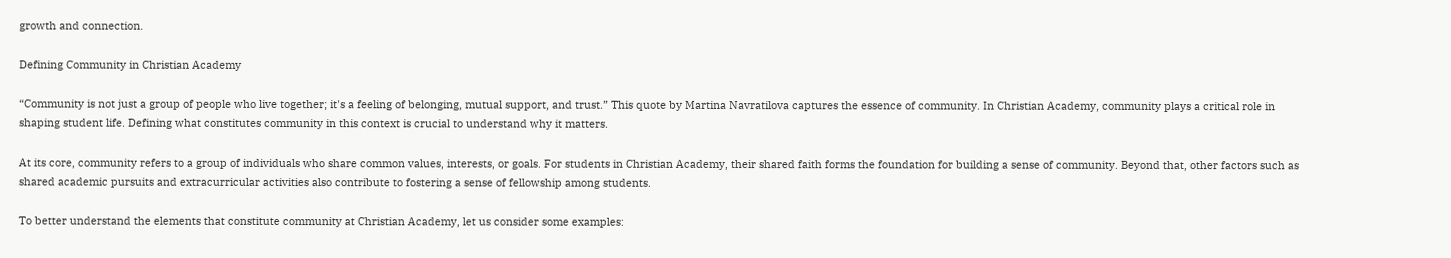growth and connection.

Defining Community in Christian Academy

“Community is not just a group of people who live together; it's a feeling of belonging, mutual support, and trust.” This quote by Martina Navratilova captures the essence of community. In Christian Academy, community plays a critical role in shaping student life. Defining what constitutes community in this context is crucial to understand why it matters.

At its core, community refers to a group of individuals who share common values, interests, or goals. For students in Christian Academy, their shared faith forms the foundation for building a sense of community. Beyond that, other factors such as shared academic pursuits and extracurricular activities also contribute to fostering a sense of fellowship among students.

To better understand the elements that constitute community at Christian Academy, let us consider some examples: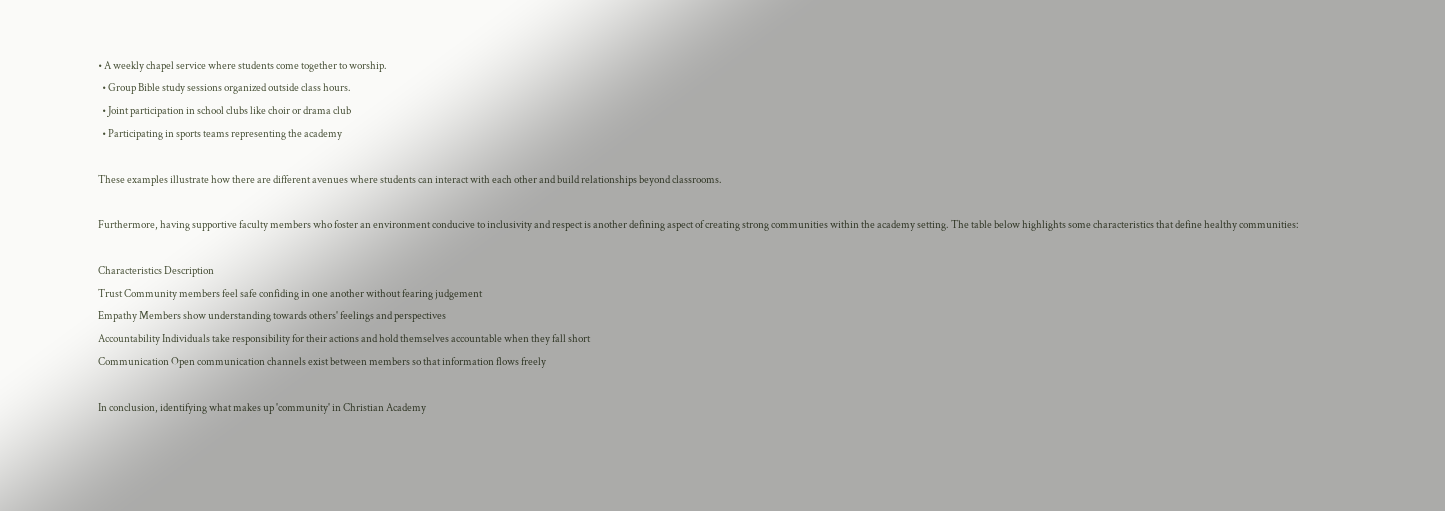• A weekly chapel service where students come together to worship.
  • Group Bible study sessions organized outside class hours.
  • Joint participation in school clubs like choir or drama club
  • Participating in sports teams representing the academy

These examples illustrate how there are different avenues where students can interact with each other and build relationships beyond classrooms.

Furthermore, having supportive faculty members who foster an environment conducive to inclusivity and respect is another defining aspect of creating strong communities within the academy setting. The table below highlights some characteristics that define healthy communities:

Characteristics Description
Trust Community members feel safe confiding in one another without fearing judgement
Empathy Members show understanding towards others' feelings and perspectives
Accountability Individuals take responsibility for their actions and hold themselves accountable when they fall short
Communication Open communication channels exist between members so that information flows freely

In conclusion, identifying what makes up 'community' in Christian Academy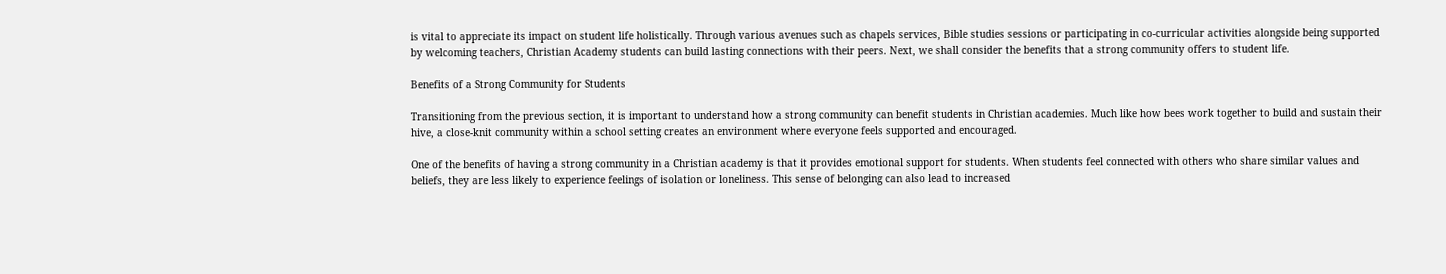is vital to appreciate its impact on student life holistically. Through various avenues such as chapels services, Bible studies sessions or participating in co-curricular activities alongside being supported by welcoming teachers, Christian Academy students can build lasting connections with their peers. Next, we shall consider the benefits that a strong community offers to student life.

Benefits of a Strong Community for Students

Transitioning from the previous section, it is important to understand how a strong community can benefit students in Christian academies. Much like how bees work together to build and sustain their hive, a close-knit community within a school setting creates an environment where everyone feels supported and encouraged.

One of the benefits of having a strong community in a Christian academy is that it provides emotional support for students. When students feel connected with others who share similar values and beliefs, they are less likely to experience feelings of isolation or loneliness. This sense of belonging can also lead to increased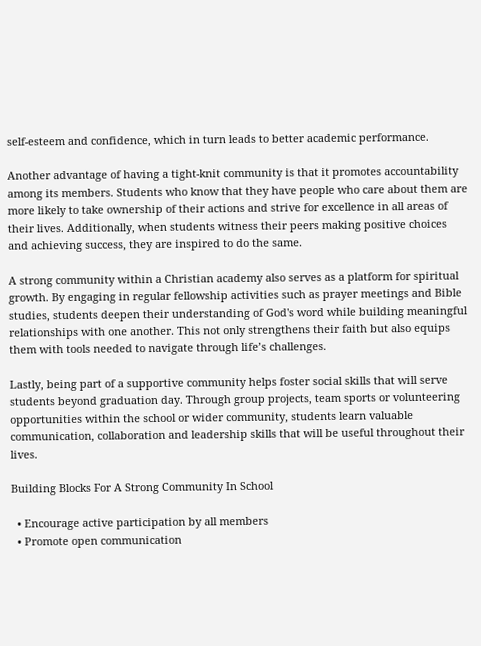self-esteem and confidence, which in turn leads to better academic performance.

Another advantage of having a tight-knit community is that it promotes accountability among its members. Students who know that they have people who care about them are more likely to take ownership of their actions and strive for excellence in all areas of their lives. Additionally, when students witness their peers making positive choices and achieving success, they are inspired to do the same.

A strong community within a Christian academy also serves as a platform for spiritual growth. By engaging in regular fellowship activities such as prayer meetings and Bible studies, students deepen their understanding of God's word while building meaningful relationships with one another. This not only strengthens their faith but also equips them with tools needed to navigate through life’s challenges.

Lastly, being part of a supportive community helps foster social skills that will serve students beyond graduation day. Through group projects, team sports or volunteering opportunities within the school or wider community, students learn valuable communication, collaboration and leadership skills that will be useful throughout their lives.

Building Blocks For A Strong Community In School

  • Encourage active participation by all members
  • Promote open communication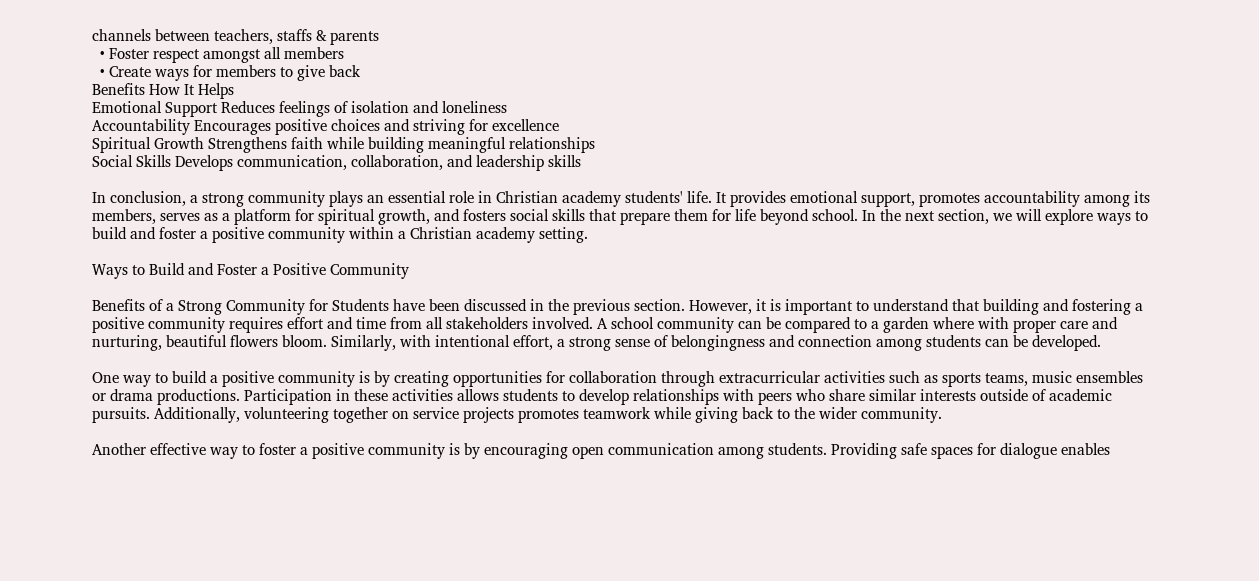channels between teachers, staffs & parents
  • Foster respect amongst all members
  • Create ways for members to give back
Benefits How It Helps
Emotional Support Reduces feelings of isolation and loneliness
Accountability Encourages positive choices and striving for excellence
Spiritual Growth Strengthens faith while building meaningful relationships
Social Skills Develops communication, collaboration, and leadership skills

In conclusion, a strong community plays an essential role in Christian academy students' life. It provides emotional support, promotes accountability among its members, serves as a platform for spiritual growth, and fosters social skills that prepare them for life beyond school. In the next section, we will explore ways to build and foster a positive community within a Christian academy setting.

Ways to Build and Foster a Positive Community

Benefits of a Strong Community for Students have been discussed in the previous section. However, it is important to understand that building and fostering a positive community requires effort and time from all stakeholders involved. A school community can be compared to a garden where with proper care and nurturing, beautiful flowers bloom. Similarly, with intentional effort, a strong sense of belongingness and connection among students can be developed.

One way to build a positive community is by creating opportunities for collaboration through extracurricular activities such as sports teams, music ensembles or drama productions. Participation in these activities allows students to develop relationships with peers who share similar interests outside of academic pursuits. Additionally, volunteering together on service projects promotes teamwork while giving back to the wider community.

Another effective way to foster a positive community is by encouraging open communication among students. Providing safe spaces for dialogue enables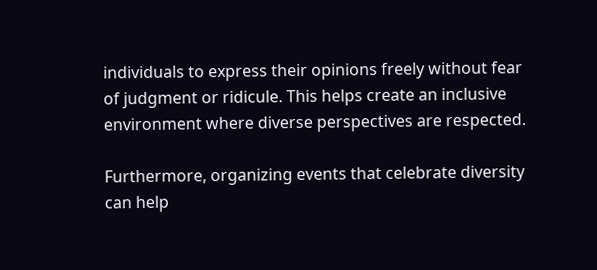individuals to express their opinions freely without fear of judgment or ridicule. This helps create an inclusive environment where diverse perspectives are respected.

Furthermore, organizing events that celebrate diversity can help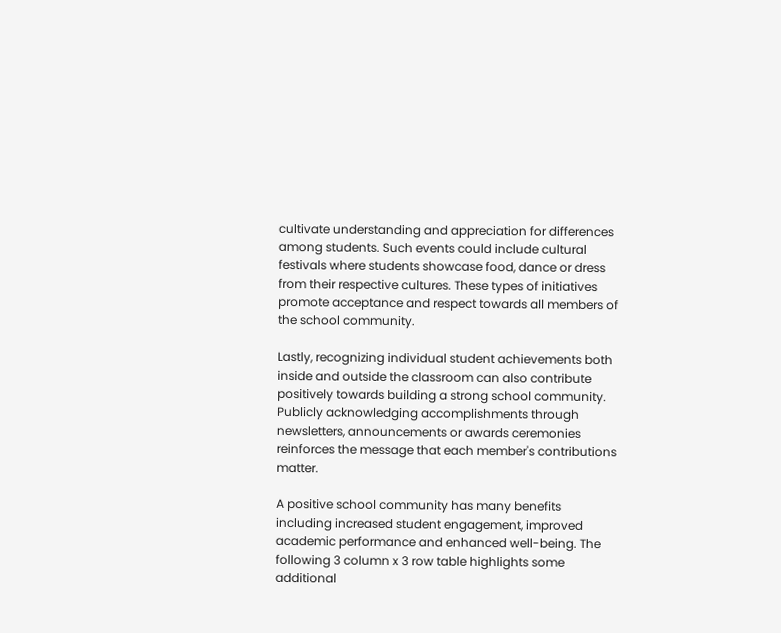cultivate understanding and appreciation for differences among students. Such events could include cultural festivals where students showcase food, dance or dress from their respective cultures. These types of initiatives promote acceptance and respect towards all members of the school community.

Lastly, recognizing individual student achievements both inside and outside the classroom can also contribute positively towards building a strong school community. Publicly acknowledging accomplishments through newsletters, announcements or awards ceremonies reinforces the message that each member's contributions matter.

A positive school community has many benefits including increased student engagement, improved academic performance and enhanced well-being. The following 3 column x 3 row table highlights some additional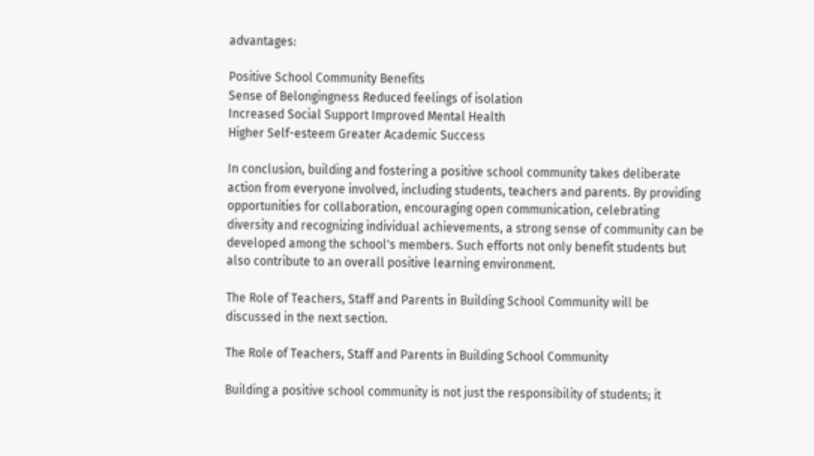advantages:

Positive School Community Benefits
Sense of Belongingness Reduced feelings of isolation
Increased Social Support Improved Mental Health
Higher Self-esteem Greater Academic Success

In conclusion, building and fostering a positive school community takes deliberate action from everyone involved, including students, teachers and parents. By providing opportunities for collaboration, encouraging open communication, celebrating diversity and recognizing individual achievements, a strong sense of community can be developed among the school's members. Such efforts not only benefit students but also contribute to an overall positive learning environment.

The Role of Teachers, Staff and Parents in Building School Community will be discussed in the next section.

The Role of Teachers, Staff and Parents in Building School Community

Building a positive school community is not just the responsibility of students; it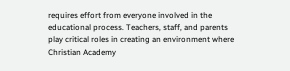requires effort from everyone involved in the educational process. Teachers, staff, and parents play critical roles in creating an environment where Christian Academy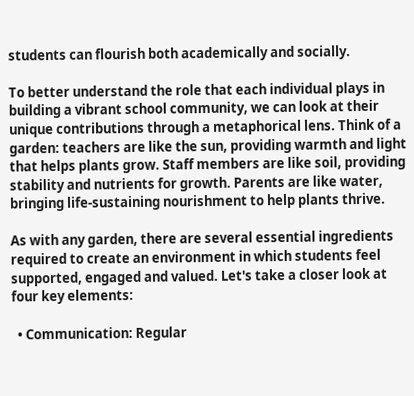students can flourish both academically and socially.

To better understand the role that each individual plays in building a vibrant school community, we can look at their unique contributions through a metaphorical lens. Think of a garden: teachers are like the sun, providing warmth and light that helps plants grow. Staff members are like soil, providing stability and nutrients for growth. Parents are like water, bringing life-sustaining nourishment to help plants thrive.

As with any garden, there are several essential ingredients required to create an environment in which students feel supported, engaged and valued. Let's take a closer look at four key elements:

  • Communication: Regular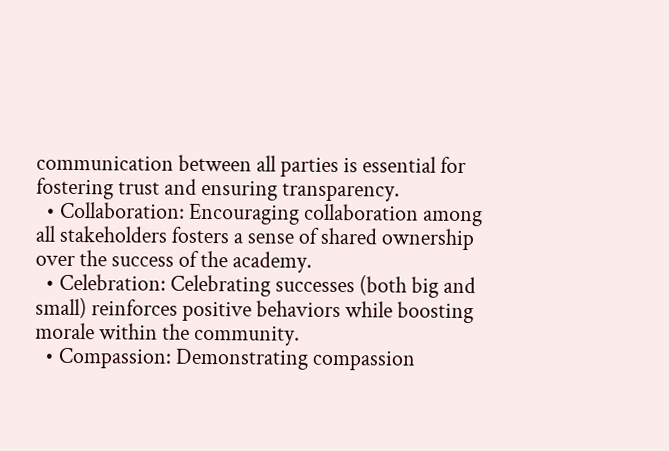communication between all parties is essential for fostering trust and ensuring transparency.
  • Collaboration: Encouraging collaboration among all stakeholders fosters a sense of shared ownership over the success of the academy.
  • Celebration: Celebrating successes (both big and small) reinforces positive behaviors while boosting morale within the community.
  • Compassion: Demonstrating compassion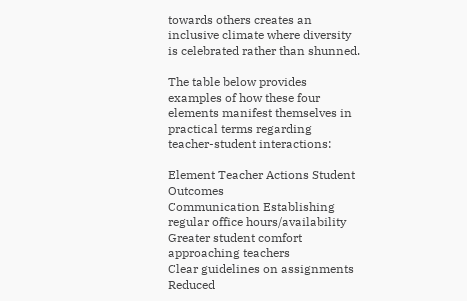towards others creates an inclusive climate where diversity is celebrated rather than shunned.

The table below provides examples of how these four elements manifest themselves in practical terms regarding teacher-student interactions:

Element Teacher Actions Student Outcomes
Communication Establishing regular office hours/availability Greater student comfort approaching teachers
Clear guidelines on assignments Reduced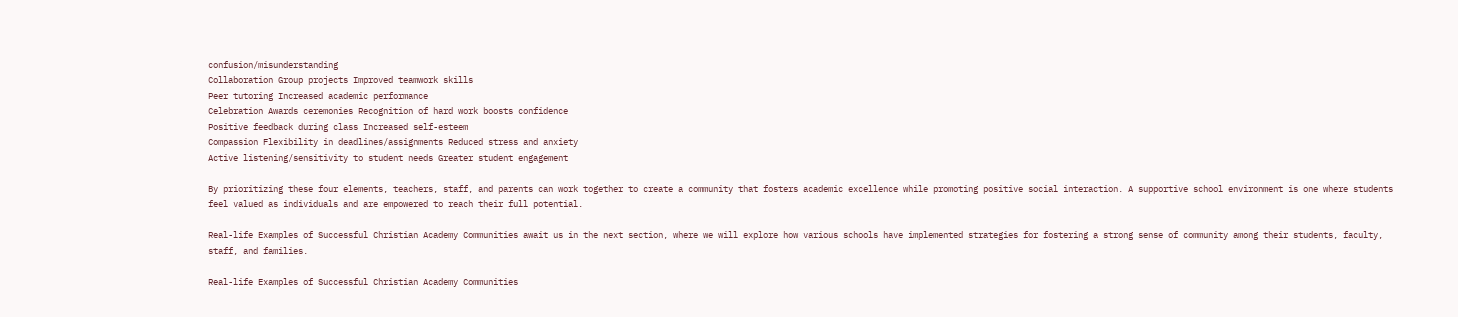confusion/misunderstanding
Collaboration Group projects Improved teamwork skills
Peer tutoring Increased academic performance
Celebration Awards ceremonies Recognition of hard work boosts confidence
Positive feedback during class Increased self-esteem
Compassion Flexibility in deadlines/assignments Reduced stress and anxiety
Active listening/sensitivity to student needs Greater student engagement

By prioritizing these four elements, teachers, staff, and parents can work together to create a community that fosters academic excellence while promoting positive social interaction. A supportive school environment is one where students feel valued as individuals and are empowered to reach their full potential.

Real-life Examples of Successful Christian Academy Communities await us in the next section, where we will explore how various schools have implemented strategies for fostering a strong sense of community among their students, faculty, staff, and families.

Real-life Examples of Successful Christian Academy Communities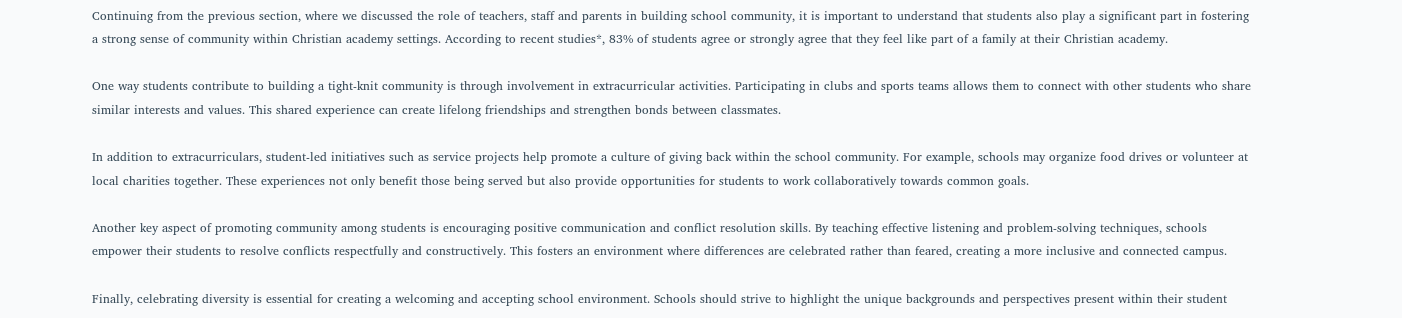Continuing from the previous section, where we discussed the role of teachers, staff and parents in building school community, it is important to understand that students also play a significant part in fostering a strong sense of community within Christian academy settings. According to recent studies*, 83% of students agree or strongly agree that they feel like part of a family at their Christian academy.

One way students contribute to building a tight-knit community is through involvement in extracurricular activities. Participating in clubs and sports teams allows them to connect with other students who share similar interests and values. This shared experience can create lifelong friendships and strengthen bonds between classmates.

In addition to extracurriculars, student-led initiatives such as service projects help promote a culture of giving back within the school community. For example, schools may organize food drives or volunteer at local charities together. These experiences not only benefit those being served but also provide opportunities for students to work collaboratively towards common goals.

Another key aspect of promoting community among students is encouraging positive communication and conflict resolution skills. By teaching effective listening and problem-solving techniques, schools empower their students to resolve conflicts respectfully and constructively. This fosters an environment where differences are celebrated rather than feared, creating a more inclusive and connected campus.

Finally, celebrating diversity is essential for creating a welcoming and accepting school environment. Schools should strive to highlight the unique backgrounds and perspectives present within their student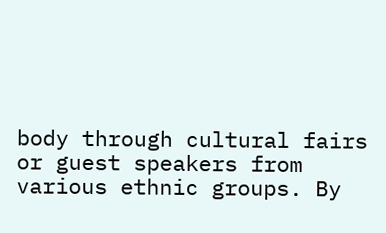body through cultural fairs or guest speakers from various ethnic groups. By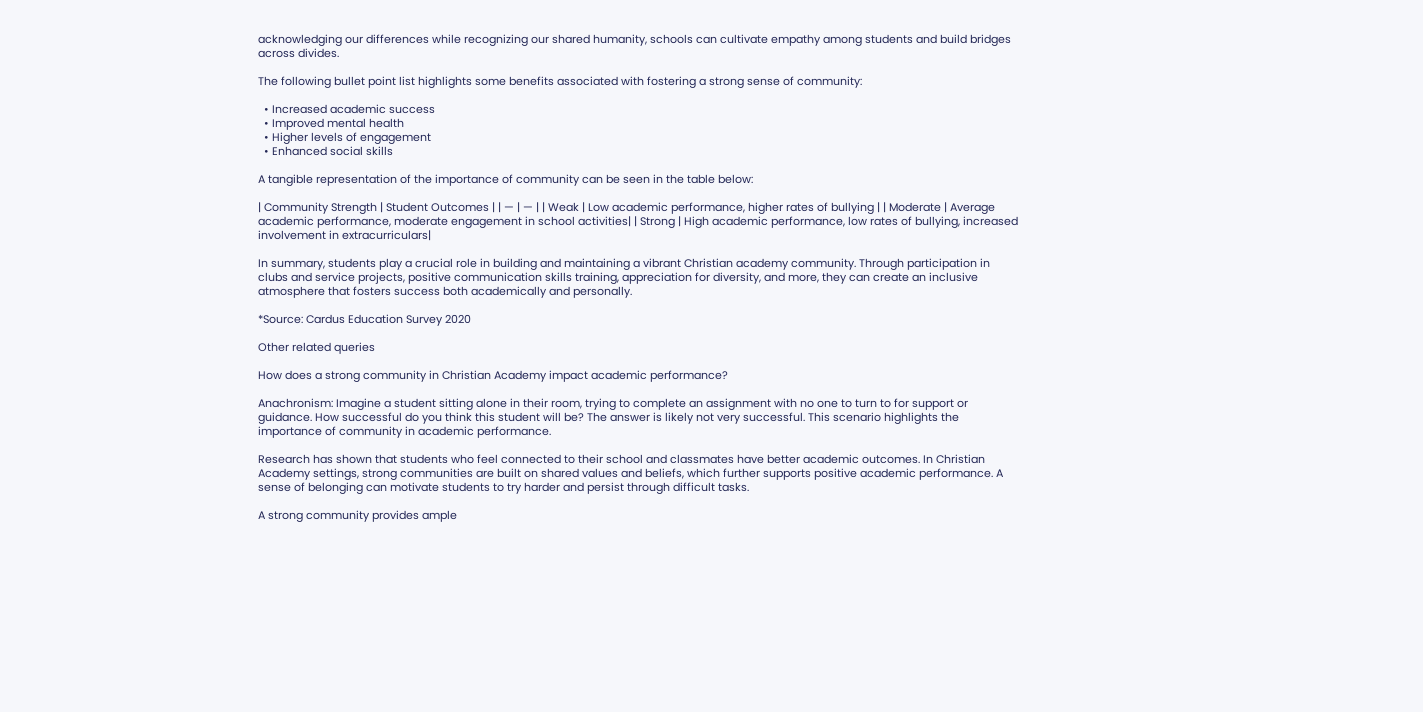acknowledging our differences while recognizing our shared humanity, schools can cultivate empathy among students and build bridges across divides.

The following bullet point list highlights some benefits associated with fostering a strong sense of community:

  • Increased academic success
  • Improved mental health
  • Higher levels of engagement
  • Enhanced social skills

A tangible representation of the importance of community can be seen in the table below:

| Community Strength | Student Outcomes | | — | — | | Weak | Low academic performance, higher rates of bullying | | Moderate | Average academic performance, moderate engagement in school activities| | Strong | High academic performance, low rates of bullying, increased involvement in extracurriculars|

In summary, students play a crucial role in building and maintaining a vibrant Christian academy community. Through participation in clubs and service projects, positive communication skills training, appreciation for diversity, and more, they can create an inclusive atmosphere that fosters success both academically and personally.

*Source: Cardus Education Survey 2020

Other related queries

How does a strong community in Christian Academy impact academic performance?

Anachronism: Imagine a student sitting alone in their room, trying to complete an assignment with no one to turn to for support or guidance. How successful do you think this student will be? The answer is likely not very successful. This scenario highlights the importance of community in academic performance.

Research has shown that students who feel connected to their school and classmates have better academic outcomes. In Christian Academy settings, strong communities are built on shared values and beliefs, which further supports positive academic performance. A sense of belonging can motivate students to try harder and persist through difficult tasks.

A strong community provides ample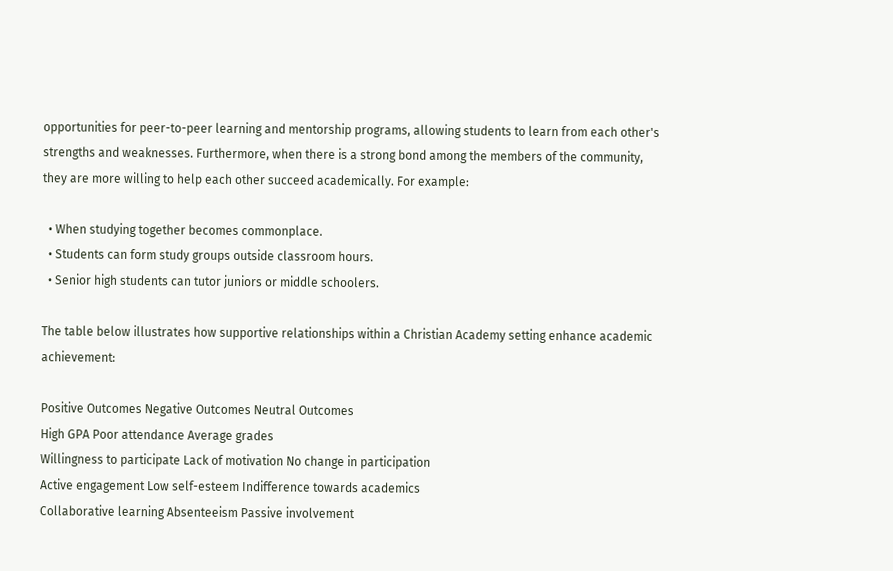opportunities for peer-to-peer learning and mentorship programs, allowing students to learn from each other's strengths and weaknesses. Furthermore, when there is a strong bond among the members of the community, they are more willing to help each other succeed academically. For example:

  • When studying together becomes commonplace.
  • Students can form study groups outside classroom hours.
  • Senior high students can tutor juniors or middle schoolers.

The table below illustrates how supportive relationships within a Christian Academy setting enhance academic achievement:

Positive Outcomes Negative Outcomes Neutral Outcomes
High GPA Poor attendance Average grades
Willingness to participate Lack of motivation No change in participation
Active engagement Low self-esteem Indifference towards academics
Collaborative learning Absenteeism Passive involvement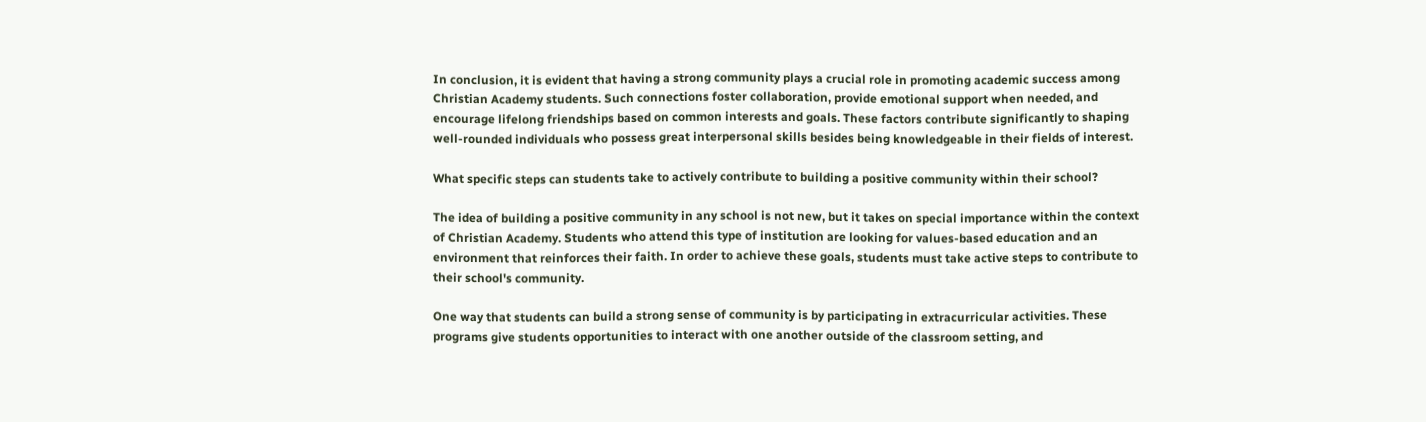In conclusion, it is evident that having a strong community plays a crucial role in promoting academic success among Christian Academy students. Such connections foster collaboration, provide emotional support when needed, and encourage lifelong friendships based on common interests and goals. These factors contribute significantly to shaping well-rounded individuals who possess great interpersonal skills besides being knowledgeable in their fields of interest.

What specific steps can students take to actively contribute to building a positive community within their school?

The idea of building a positive community in any school is not new, but it takes on special importance within the context of Christian Academy. Students who attend this type of institution are looking for values-based education and an environment that reinforces their faith. In order to achieve these goals, students must take active steps to contribute to their school's community.

One way that students can build a strong sense of community is by participating in extracurricular activities. These programs give students opportunities to interact with one another outside of the classroom setting, and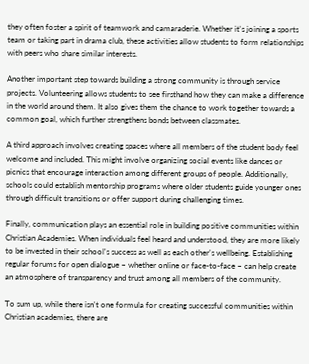they often foster a spirit of teamwork and camaraderie. Whether it's joining a sports team or taking part in drama club, these activities allow students to form relationships with peers who share similar interests.

Another important step towards building a strong community is through service projects. Volunteering allows students to see firsthand how they can make a difference in the world around them. It also gives them the chance to work together towards a common goal, which further strengthens bonds between classmates.

A third approach involves creating spaces where all members of the student body feel welcome and included. This might involve organizing social events like dances or picnics that encourage interaction among different groups of people. Additionally, schools could establish mentorship programs where older students guide younger ones through difficult transitions or offer support during challenging times.

Finally, communication plays an essential role in building positive communities within Christian Academies. When individuals feel heard and understood, they are more likely to be invested in their school's success as well as each other's wellbeing. Establishing regular forums for open dialogue – whether online or face-to-face – can help create an atmosphere of transparency and trust among all members of the community.

To sum up, while there isn't one formula for creating successful communities within Christian academies, there are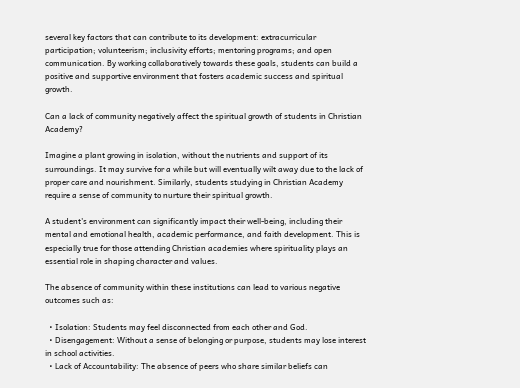several key factors that can contribute to its development: extracurricular participation; volunteerism; inclusivity efforts; mentoring programs; and open communication. By working collaboratively towards these goals, students can build a positive and supportive environment that fosters academic success and spiritual growth.

Can a lack of community negatively affect the spiritual growth of students in Christian Academy?

Imagine a plant growing in isolation, without the nutrients and support of its surroundings. It may survive for a while but will eventually wilt away due to the lack of proper care and nourishment. Similarly, students studying in Christian Academy require a sense of community to nurture their spiritual growth.

A student's environment can significantly impact their well-being, including their mental and emotional health, academic performance, and faith development. This is especially true for those attending Christian academies where spirituality plays an essential role in shaping character and values.

The absence of community within these institutions can lead to various negative outcomes such as:

  • Isolation: Students may feel disconnected from each other and God.
  • Disengagement: Without a sense of belonging or purpose, students may lose interest in school activities.
  • Lack of Accountability: The absence of peers who share similar beliefs can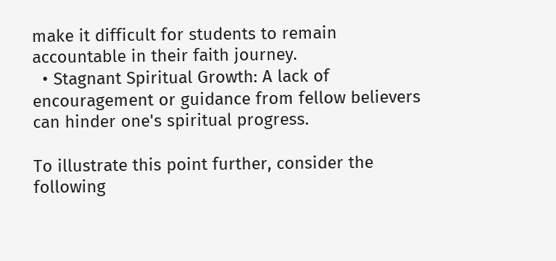make it difficult for students to remain accountable in their faith journey.
  • Stagnant Spiritual Growth: A lack of encouragement or guidance from fellow believers can hinder one's spiritual progress.

To illustrate this point further, consider the following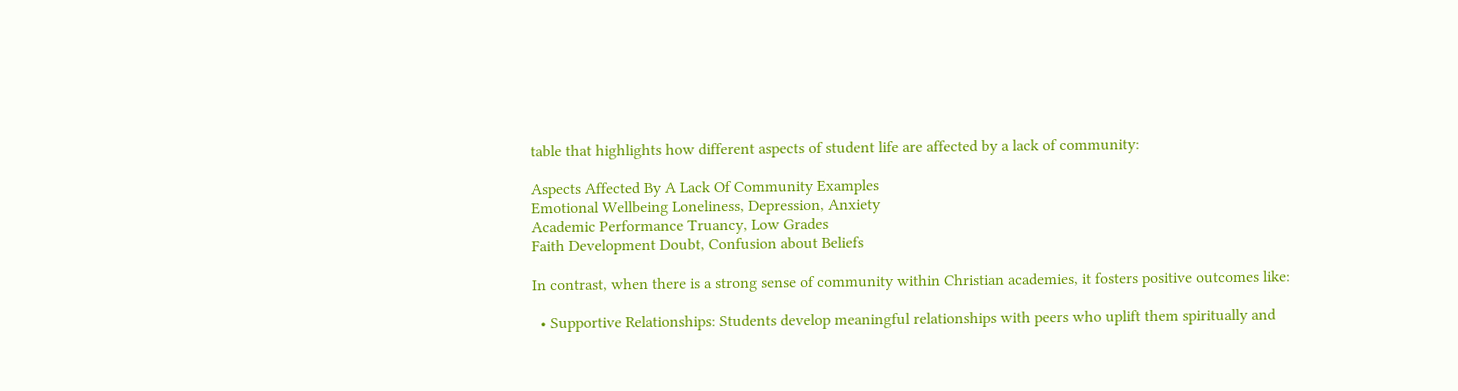table that highlights how different aspects of student life are affected by a lack of community:

Aspects Affected By A Lack Of Community Examples
Emotional Wellbeing Loneliness, Depression, Anxiety
Academic Performance Truancy, Low Grades
Faith Development Doubt, Confusion about Beliefs

In contrast, when there is a strong sense of community within Christian academies, it fosters positive outcomes like:

  • Supportive Relationships: Students develop meaningful relationships with peers who uplift them spiritually and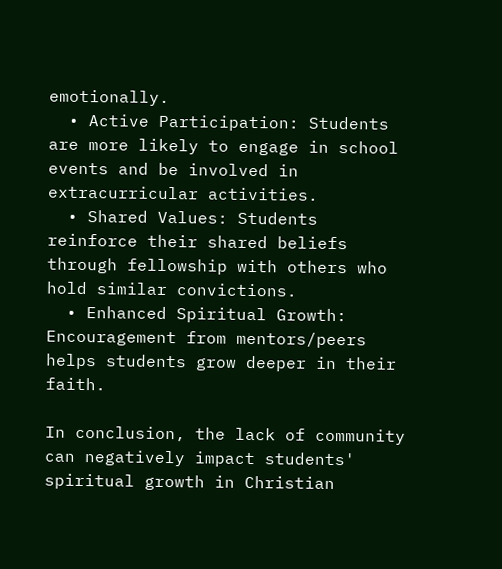emotionally.
  • Active Participation: Students are more likely to engage in school events and be involved in extracurricular activities.
  • Shared Values: Students reinforce their shared beliefs through fellowship with others who hold similar convictions.
  • Enhanced Spiritual Growth: Encouragement from mentors/peers helps students grow deeper in their faith.

In conclusion, the lack of community can negatively impact students' spiritual growth in Christian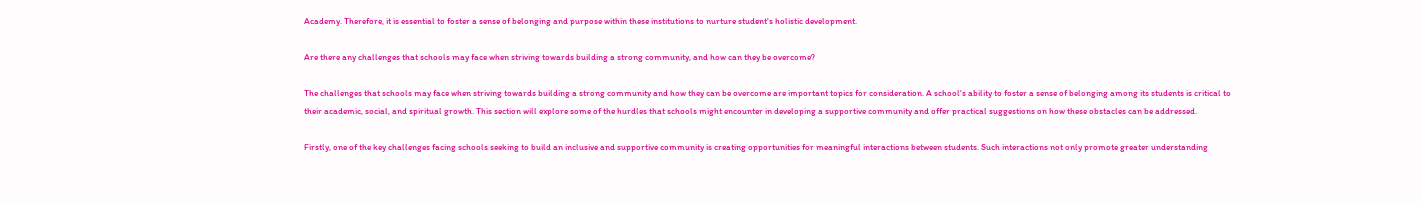Academy. Therefore, it is essential to foster a sense of belonging and purpose within these institutions to nurture student's holistic development.

Are there any challenges that schools may face when striving towards building a strong community, and how can they be overcome?

The challenges that schools may face when striving towards building a strong community and how they can be overcome are important topics for consideration. A school's ability to foster a sense of belonging among its students is critical to their academic, social, and spiritual growth. This section will explore some of the hurdles that schools might encounter in developing a supportive community and offer practical suggestions on how these obstacles can be addressed.

Firstly, one of the key challenges facing schools seeking to build an inclusive and supportive community is creating opportunities for meaningful interactions between students. Such interactions not only promote greater understanding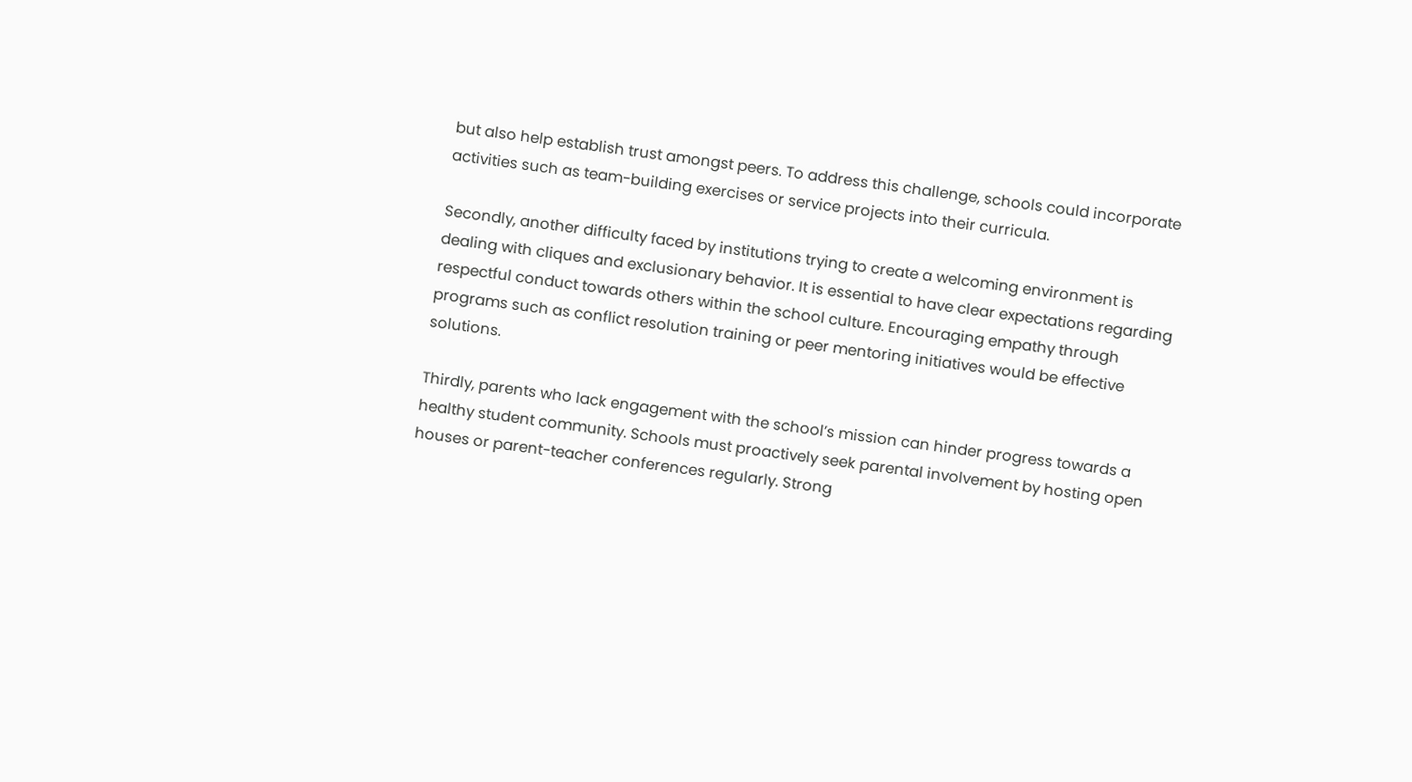but also help establish trust amongst peers. To address this challenge, schools could incorporate activities such as team-building exercises or service projects into their curricula.

Secondly, another difficulty faced by institutions trying to create a welcoming environment is dealing with cliques and exclusionary behavior. It is essential to have clear expectations regarding respectful conduct towards others within the school culture. Encouraging empathy through programs such as conflict resolution training or peer mentoring initiatives would be effective solutions.

Thirdly, parents who lack engagement with the school’s mission can hinder progress towards a healthy student community. Schools must proactively seek parental involvement by hosting open houses or parent-teacher conferences regularly. Strong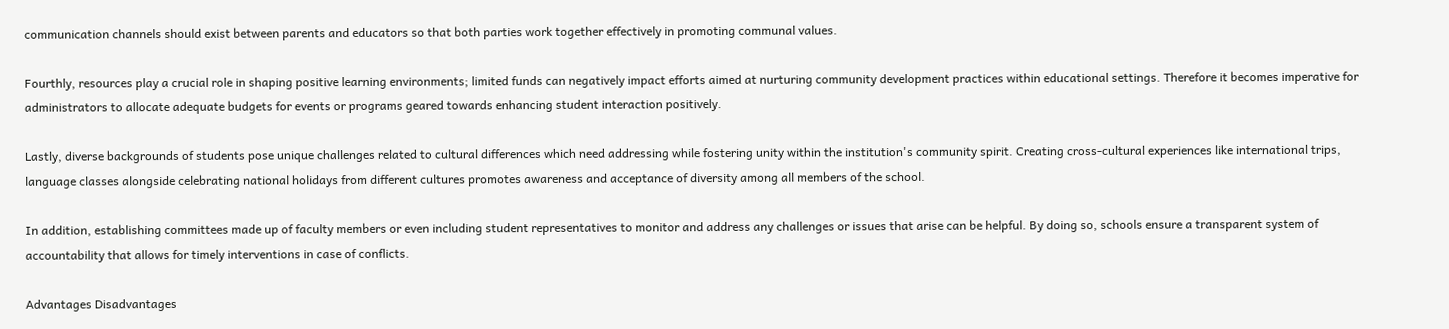communication channels should exist between parents and educators so that both parties work together effectively in promoting communal values.

Fourthly, resources play a crucial role in shaping positive learning environments; limited funds can negatively impact efforts aimed at nurturing community development practices within educational settings. Therefore it becomes imperative for administrators to allocate adequate budgets for events or programs geared towards enhancing student interaction positively.

Lastly, diverse backgrounds of students pose unique challenges related to cultural differences which need addressing while fostering unity within the institution's community spirit. Creating cross-cultural experiences like international trips, language classes alongside celebrating national holidays from different cultures promotes awareness and acceptance of diversity among all members of the school.

In addition, establishing committees made up of faculty members or even including student representatives to monitor and address any challenges or issues that arise can be helpful. By doing so, schools ensure a transparent system of accountability that allows for timely interventions in case of conflicts.

Advantages Disadvantages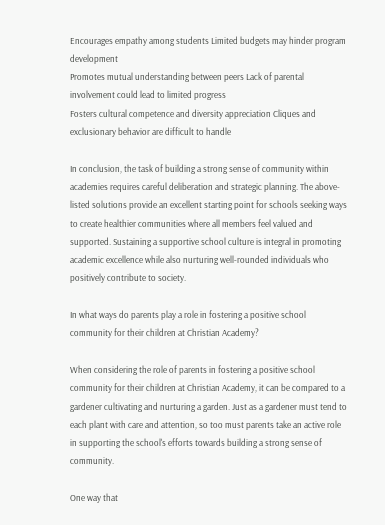Encourages empathy among students Limited budgets may hinder program development
Promotes mutual understanding between peers Lack of parental involvement could lead to limited progress
Fosters cultural competence and diversity appreciation Cliques and exclusionary behavior are difficult to handle

In conclusion, the task of building a strong sense of community within academies requires careful deliberation and strategic planning. The above-listed solutions provide an excellent starting point for schools seeking ways to create healthier communities where all members feel valued and supported. Sustaining a supportive school culture is integral in promoting academic excellence while also nurturing well-rounded individuals who positively contribute to society.

In what ways do parents play a role in fostering a positive school community for their children at Christian Academy?

When considering the role of parents in fostering a positive school community for their children at Christian Academy, it can be compared to a gardener cultivating and nurturing a garden. Just as a gardener must tend to each plant with care and attention, so too must parents take an active role in supporting the school's efforts towards building a strong sense of community.

One way that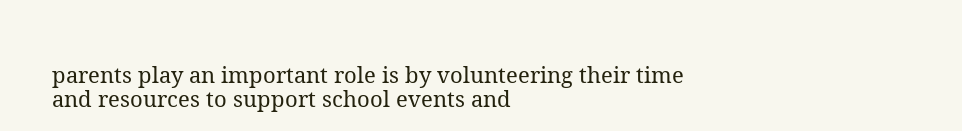parents play an important role is by volunteering their time and resources to support school events and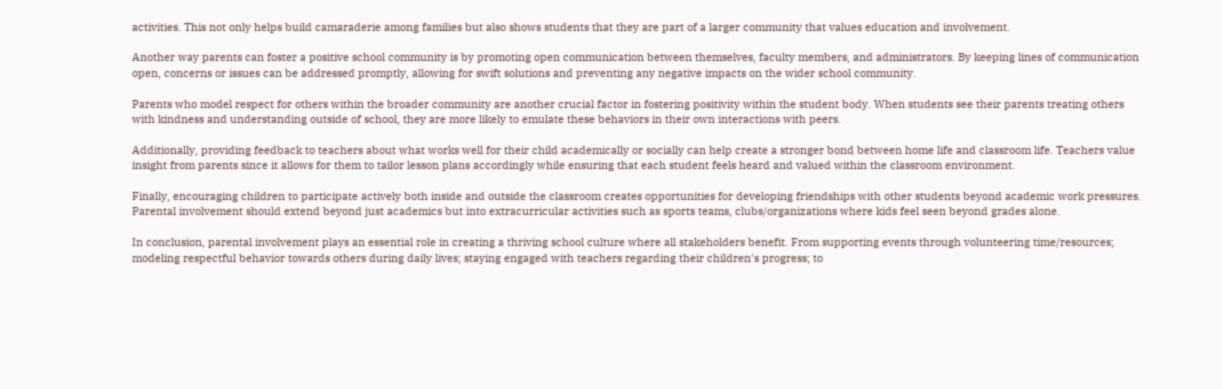activities. This not only helps build camaraderie among families but also shows students that they are part of a larger community that values education and involvement.

Another way parents can foster a positive school community is by promoting open communication between themselves, faculty members, and administrators. By keeping lines of communication open, concerns or issues can be addressed promptly, allowing for swift solutions and preventing any negative impacts on the wider school community.

Parents who model respect for others within the broader community are another crucial factor in fostering positivity within the student body. When students see their parents treating others with kindness and understanding outside of school, they are more likely to emulate these behaviors in their own interactions with peers.

Additionally, providing feedback to teachers about what works well for their child academically or socially can help create a stronger bond between home life and classroom life. Teachers value insight from parents since it allows for them to tailor lesson plans accordingly while ensuring that each student feels heard and valued within the classroom environment.

Finally, encouraging children to participate actively both inside and outside the classroom creates opportunities for developing friendships with other students beyond academic work pressures. Parental involvement should extend beyond just academics but into extracurricular activities such as sports teams, clubs/organizations where kids feel seen beyond grades alone.

In conclusion, parental involvement plays an essential role in creating a thriving school culture where all stakeholders benefit. From supporting events through volunteering time/resources; modeling respectful behavior towards others during daily lives; staying engaged with teachers regarding their children's progress; to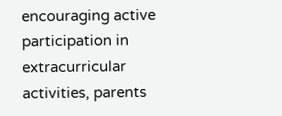encouraging active participation in extracurricular activities, parents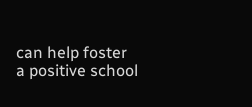can help foster a positive school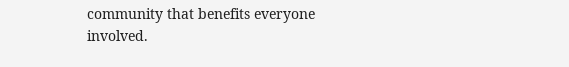community that benefits everyone involved.